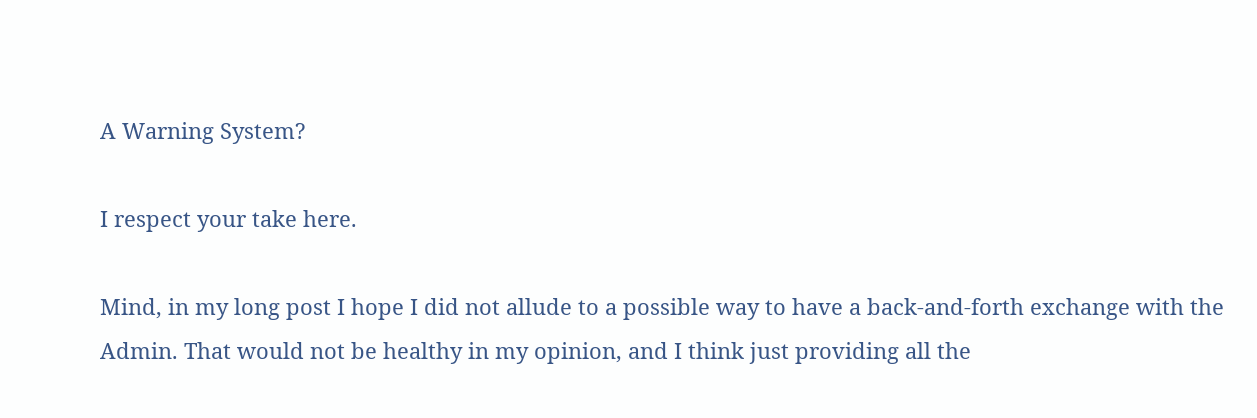A Warning System?

I respect your take here.

Mind, in my long post I hope I did not allude to a possible way to have a back-and-forth exchange with the Admin. That would not be healthy in my opinion, and I think just providing all the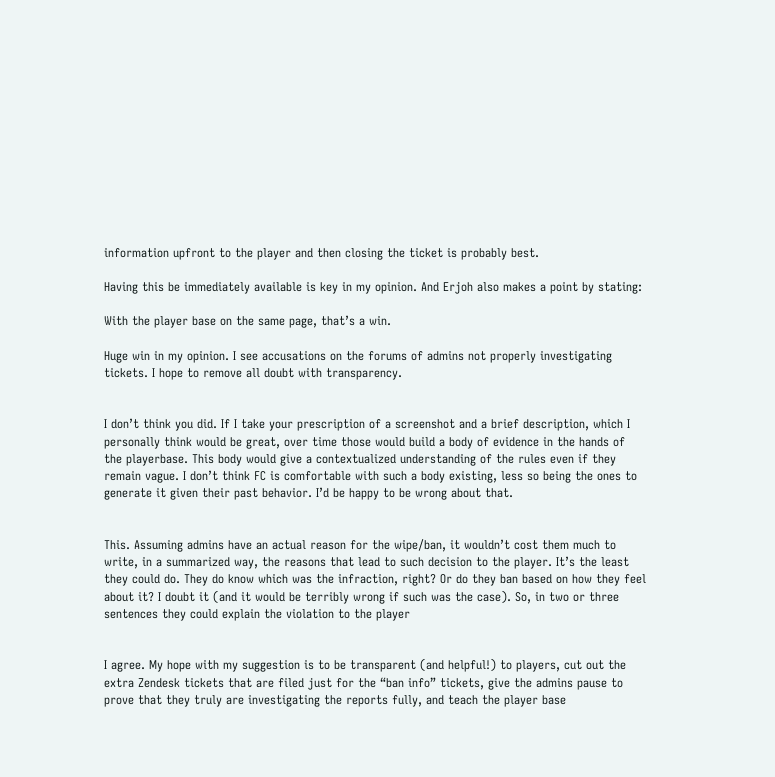information upfront to the player and then closing the ticket is probably best.

Having this be immediately available is key in my opinion. And Erjoh also makes a point by stating:

With the player base on the same page, that’s a win.

Huge win in my opinion. I see accusations on the forums of admins not properly investigating tickets. I hope to remove all doubt with transparency.


I don’t think you did. If I take your prescription of a screenshot and a brief description, which I personally think would be great, over time those would build a body of evidence in the hands of the playerbase. This body would give a contextualized understanding of the rules even if they remain vague. I don’t think FC is comfortable with such a body existing, less so being the ones to generate it given their past behavior. I’d be happy to be wrong about that.


This. Assuming admins have an actual reason for the wipe/ban, it wouldn’t cost them much to write, in a summarized way, the reasons that lead to such decision to the player. It’s the least they could do. They do know which was the infraction, right? Or do they ban based on how they feel about it? I doubt it (and it would be terribly wrong if such was the case). So, in two or three sentences they could explain the violation to the player


I agree. My hope with my suggestion is to be transparent (and helpful!) to players, cut out the extra Zendesk tickets that are filed just for the “ban info” tickets, give the admins pause to prove that they truly are investigating the reports fully, and teach the player base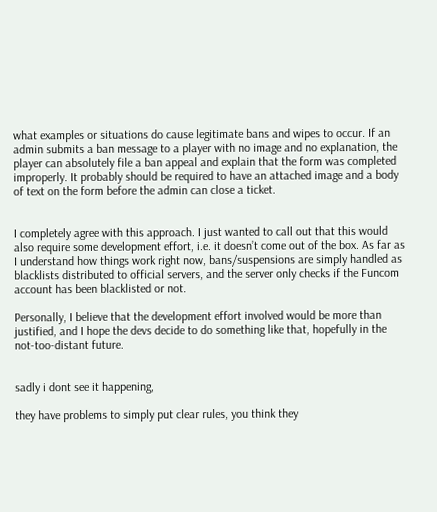what examples or situations do cause legitimate bans and wipes to occur. If an admin submits a ban message to a player with no image and no explanation, the player can absolutely file a ban appeal and explain that the form was completed improperly. It probably should be required to have an attached image and a body of text on the form before the admin can close a ticket.


I completely agree with this approach. I just wanted to call out that this would also require some development effort, i.e. it doesn’t come out of the box. As far as I understand how things work right now, bans/suspensions are simply handled as blacklists distributed to official servers, and the server only checks if the Funcom account has been blacklisted or not.

Personally, I believe that the development effort involved would be more than justified, and I hope the devs decide to do something like that, hopefully in the not-too-distant future.


sadly i dont see it happening,

they have problems to simply put clear rules, you think they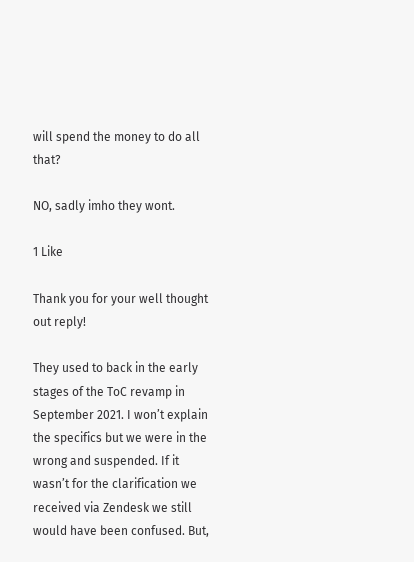will spend the money to do all that?

NO, sadly imho they wont.

1 Like

Thank you for your well thought out reply!

They used to back in the early stages of the ToC revamp in September 2021. I won’t explain the specifics but we were in the wrong and suspended. If it wasn’t for the clarification we received via Zendesk we still would have been confused. But,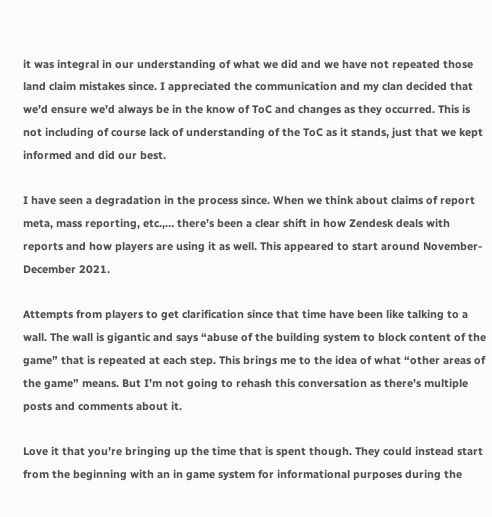it was integral in our understanding of what we did and we have not repeated those land claim mistakes since. I appreciated the communication and my clan decided that we’d ensure we’d always be in the know of ToC and changes as they occurred. This is not including of course lack of understanding of the ToC as it stands, just that we kept informed and did our best.

I have seen a degradation in the process since. When we think about claims of report meta, mass reporting, etc.,… there’s been a clear shift in how Zendesk deals with reports and how players are using it as well. This appeared to start around November-December 2021.

Attempts from players to get clarification since that time have been like talking to a wall. The wall is gigantic and says “abuse of the building system to block content of the game” that is repeated at each step. This brings me to the idea of what “other areas of the game” means. But I’m not going to rehash this conversation as there’s multiple posts and comments about it.

Love it that you’re bringing up the time that is spent though. They could instead start from the beginning with an in game system for informational purposes during the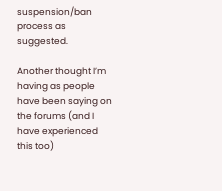suspension/ban process as suggested.

Another thought I’m having as people have been saying on the forums (and I have experienced this too)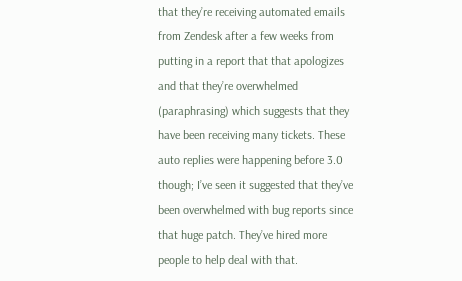that they’re receiving automated emails from Zendesk after a few weeks from putting in a report that that apologizes and that they’re overwhelmed (paraphrasing) which suggests that they have been receiving many tickets. These auto replies were happening before 3.0 though; I’ve seen it suggested that they’ve been overwhelmed with bug reports since that huge patch. They’ve hired more people to help deal with that.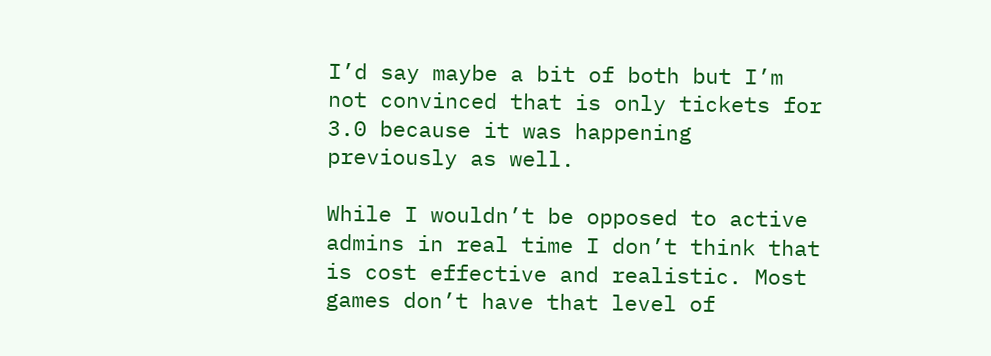I’d say maybe a bit of both but I’m not convinced that is only tickets for 3.0 because it was happening previously as well.

While I wouldn’t be opposed to active admins in real time I don’t think that is cost effective and realistic. Most games don’t have that level of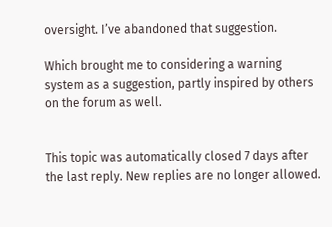oversight. I’ve abandoned that suggestion.

Which brought me to considering a warning system as a suggestion, partly inspired by others on the forum as well.


This topic was automatically closed 7 days after the last reply. New replies are no longer allowed.